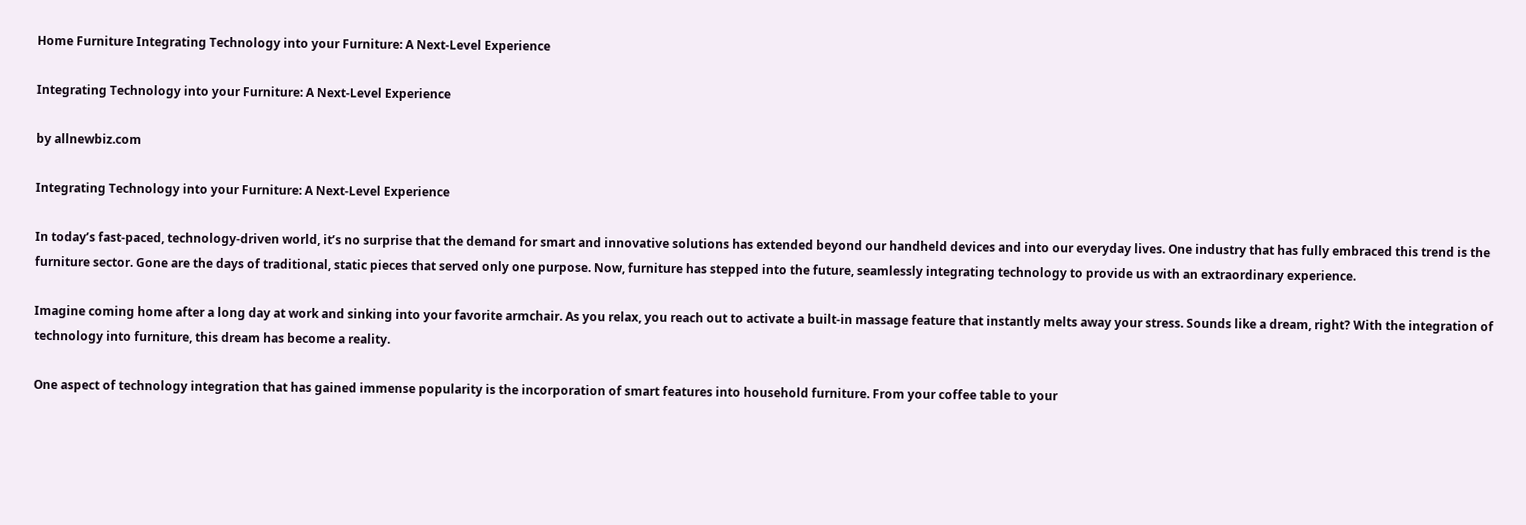Home Furniture Integrating Technology into your Furniture: A Next-Level Experience

Integrating Technology into your Furniture: A Next-Level Experience

by allnewbiz.com

Integrating Technology into your Furniture: A Next-Level Experience

In today’s fast-paced, technology-driven world, it’s no surprise that the demand for smart and innovative solutions has extended beyond our handheld devices and into our everyday lives. One industry that has fully embraced this trend is the furniture sector. Gone are the days of traditional, static pieces that served only one purpose. Now, furniture has stepped into the future, seamlessly integrating technology to provide us with an extraordinary experience.

Imagine coming home after a long day at work and sinking into your favorite armchair. As you relax, you reach out to activate a built-in massage feature that instantly melts away your stress. Sounds like a dream, right? With the integration of technology into furniture, this dream has become a reality.

One aspect of technology integration that has gained immense popularity is the incorporation of smart features into household furniture. From your coffee table to your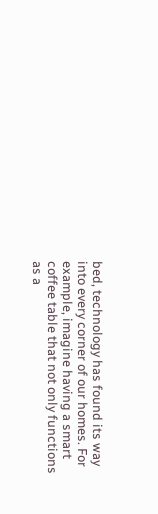bed, technology has found its way into every corner of our homes. For example, imagine having a smart coffee table that not only functions as a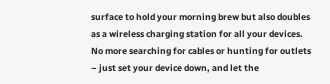surface to hold your morning brew but also doubles as a wireless charging station for all your devices. No more searching for cables or hunting for outlets – just set your device down, and let the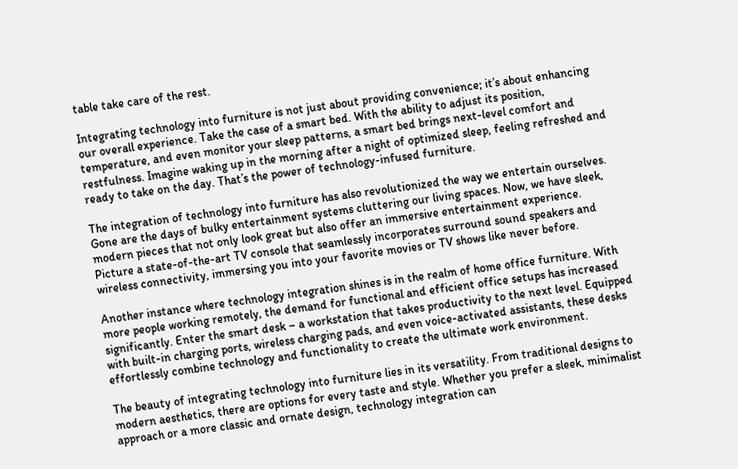table take care of the rest.

Integrating technology into furniture is not just about providing convenience; it’s about enhancing our overall experience. Take the case of a smart bed. With the ability to adjust its position, temperature, and even monitor your sleep patterns, a smart bed brings next-level comfort and restfulness. Imagine waking up in the morning after a night of optimized sleep, feeling refreshed and ready to take on the day. That’s the power of technology-infused furniture.

The integration of technology into furniture has also revolutionized the way we entertain ourselves. Gone are the days of bulky entertainment systems cluttering our living spaces. Now, we have sleek, modern pieces that not only look great but also offer an immersive entertainment experience. Picture a state-of-the-art TV console that seamlessly incorporates surround sound speakers and wireless connectivity, immersing you into your favorite movies or TV shows like never before.

Another instance where technology integration shines is in the realm of home office furniture. With more people working remotely, the demand for functional and efficient office setups has increased significantly. Enter the smart desk – a workstation that takes productivity to the next level. Equipped with built-in charging ports, wireless charging pads, and even voice-activated assistants, these desks effortlessly combine technology and functionality to create the ultimate work environment.

The beauty of integrating technology into furniture lies in its versatility. From traditional designs to modern aesthetics, there are options for every taste and style. Whether you prefer a sleek, minimalist approach or a more classic and ornate design, technology integration can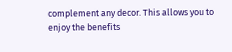complement any decor. This allows you to enjoy the benefits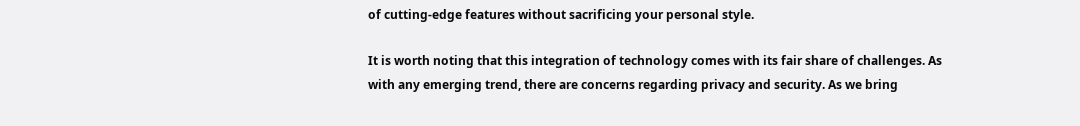of cutting-edge features without sacrificing your personal style.

It is worth noting that this integration of technology comes with its fair share of challenges. As with any emerging trend, there are concerns regarding privacy and security. As we bring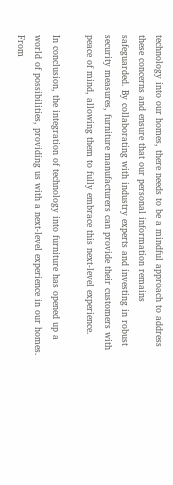technology into our homes, there needs to be a mindful approach to address these concerns and ensure that our personal information remains safeguarded. By collaborating with industry experts and investing in robust security measures, furniture manufacturers can provide their customers with peace of mind, allowing them to fully embrace this next-level experience.

In conclusion, the integration of technology into furniture has opened up a world of possibilities, providing us with a next-level experience in our homes. From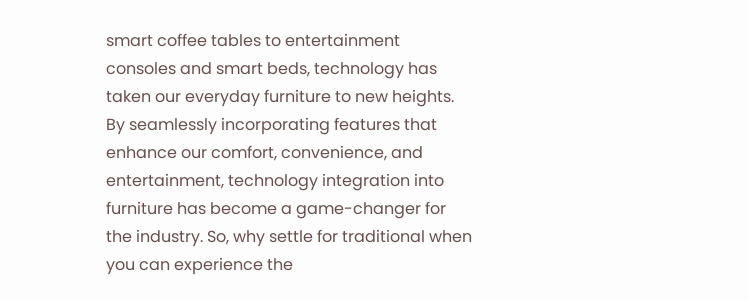smart coffee tables to entertainment consoles and smart beds, technology has taken our everyday furniture to new heights. By seamlessly incorporating features that enhance our comfort, convenience, and entertainment, technology integration into furniture has become a game-changer for the industry. So, why settle for traditional when you can experience the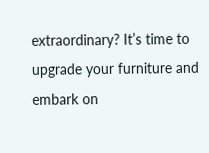extraordinary? It’s time to upgrade your furniture and embark on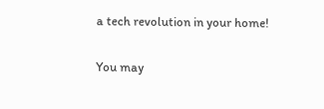a tech revolution in your home!

You may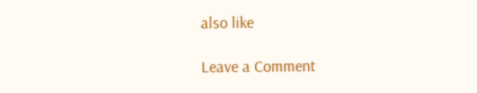also like

Leave a Comment